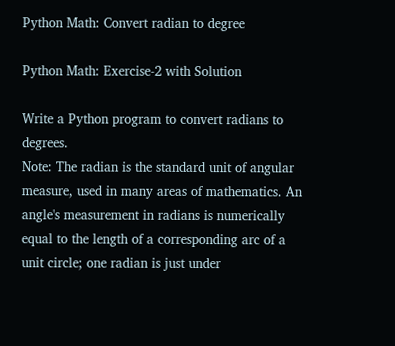Python Math: Convert radian to degree

Python Math: Exercise-2 with Solution

Write a Python program to convert radians to degrees.
Note: The radian is the standard unit of angular measure, used in many areas of mathematics. An angle's measurement in radians is numerically equal to the length of a corresponding arc of a unit circle; one radian is just under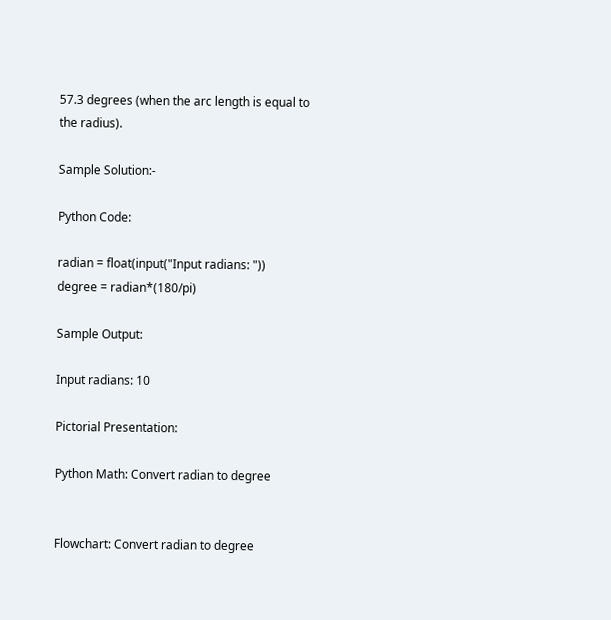57.3 degrees (when the arc length is equal to the radius).

Sample Solution:-

Python Code:

radian = float(input("Input radians: "))
degree = radian*(180/pi)

Sample Output:

Input radians: 10

Pictorial Presentation:

Python Math: Convert radian to degree


Flowchart: Convert radian to degree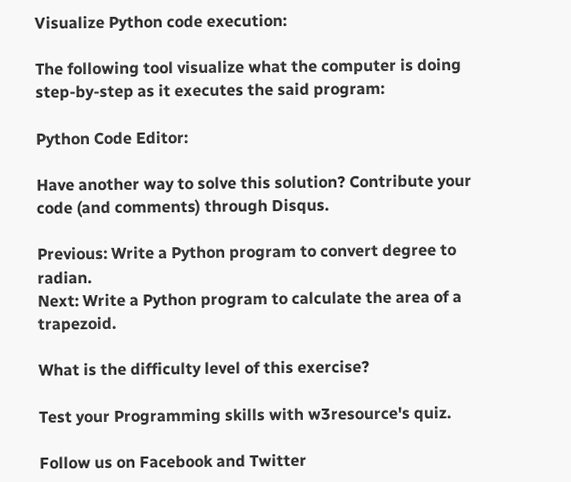Visualize Python code execution:

The following tool visualize what the computer is doing step-by-step as it executes the said program:

Python Code Editor:

Have another way to solve this solution? Contribute your code (and comments) through Disqus.

Previous: Write a Python program to convert degree to radian.
Next: Write a Python program to calculate the area of a trapezoid.

What is the difficulty level of this exercise?

Test your Programming skills with w3resource's quiz.

Follow us on Facebook and Twitter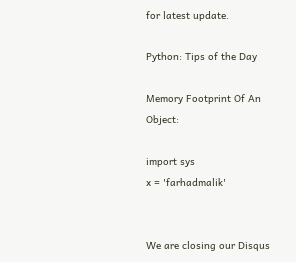for latest update.

Python: Tips of the Day

Memory Footprint Of An Object:

import sys
x = 'farhadmalik'


We are closing our Disqus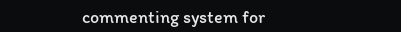commenting system for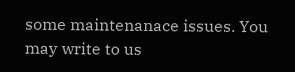some maintenanace issues. You may write to us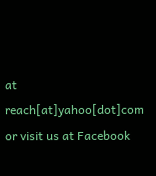at reach[at]yahoo[dot]com or visit us at Facebook